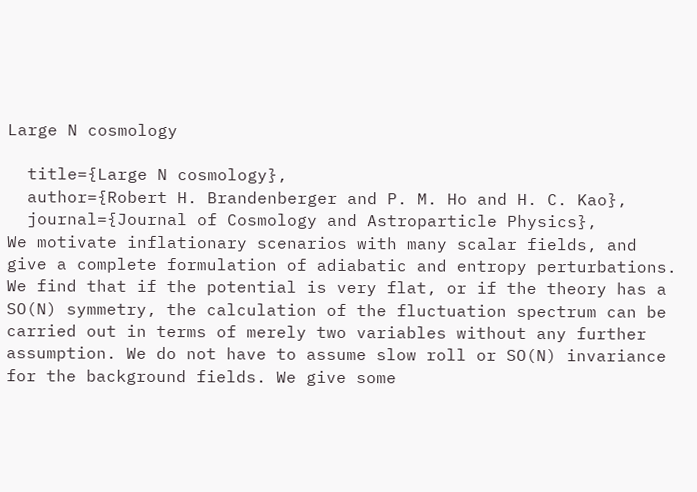Large N cosmology

  title={Large N cosmology},
  author={Robert H. Brandenberger and P. M. Ho and H. C. Kao},
  journal={Journal of Cosmology and Astroparticle Physics},
We motivate inflationary scenarios with many scalar fields, and give a complete formulation of adiabatic and entropy perturbations. We find that if the potential is very flat, or if the theory has a SO(N) symmetry, the calculation of the fluctuation spectrum can be carried out in terms of merely two variables without any further assumption. We do not have to assume slow roll or SO(N) invariance for the background fields. We give some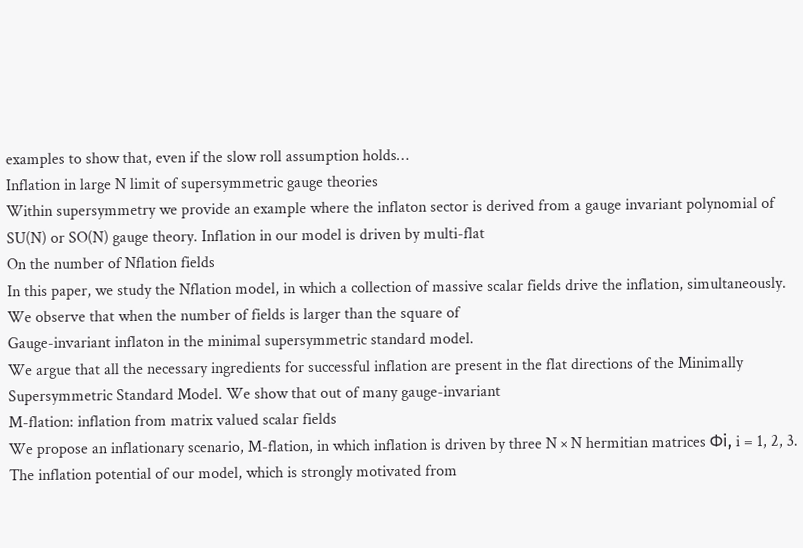examples to show that, even if the slow roll assumption holds…
Inflation in large N limit of supersymmetric gauge theories
Within supersymmetry we provide an example where the inflaton sector is derived from a gauge invariant polynomial of SU(N) or SO(N) gauge theory. Inflation in our model is driven by multi-flat
On the number of Nflation fields
In this paper, we study the Nflation model, in which a collection of massive scalar fields drive the inflation, simultaneously. We observe that when the number of fields is larger than the square of
Gauge-invariant inflaton in the minimal supersymmetric standard model.
We argue that all the necessary ingredients for successful inflation are present in the flat directions of the Minimally Supersymmetric Standard Model. We show that out of many gauge-invariant
M-flation: inflation from matrix valued scalar fields
We propose an inflationary scenario, M-flation, in which inflation is driven by three N × N hermitian matrices Φi, i = 1, 2, 3. The inflation potential of our model, which is strongly motivated from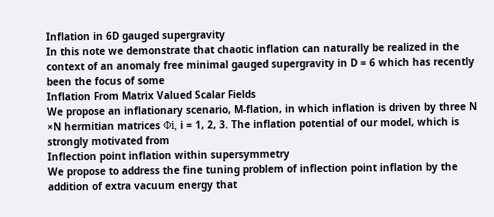Inflation in 6D gauged supergravity
In this note we demonstrate that chaotic inflation can naturally be realized in the context of an anomaly free minimal gauged supergravity in D = 6 which has recently been the focus of some
Inflation From Matrix Valued Scalar Fields
We propose an inflationary scenario, M-flation, in which inflation is driven by three N ×N hermitian matrices Φi, i = 1, 2, 3. The inflation potential of our model, which is strongly motivated from
Inflection point inflation within supersymmetry
We propose to address the fine tuning problem of inflection point inflation by the addition of extra vacuum energy that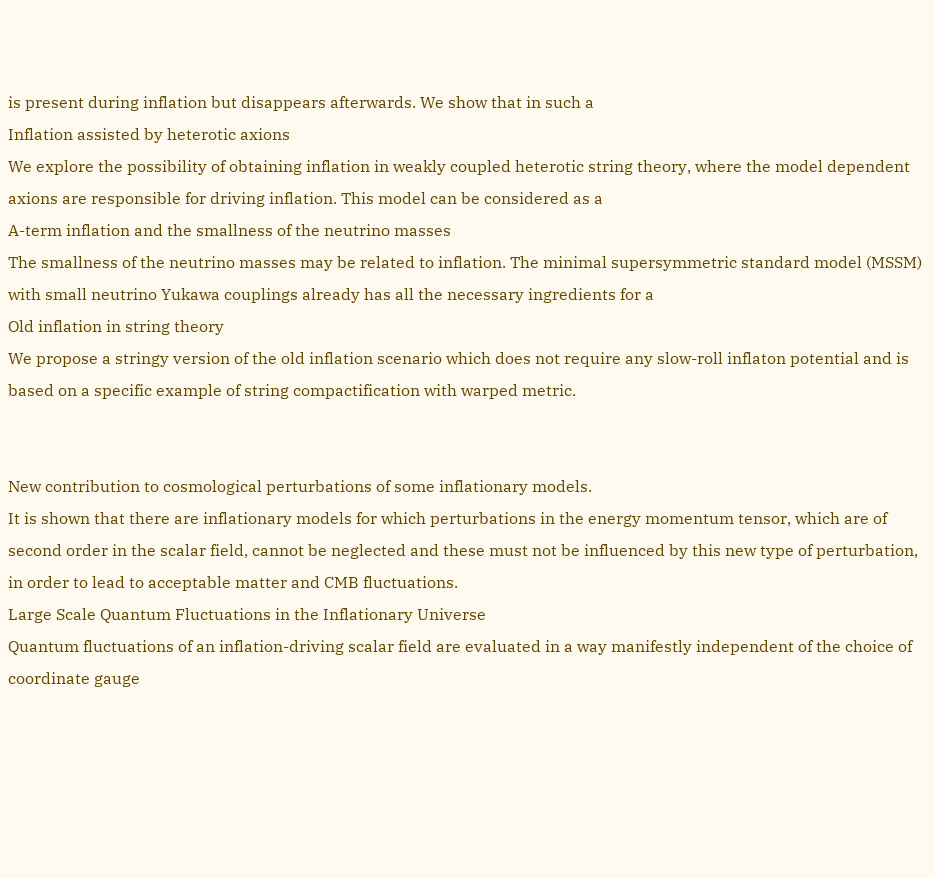is present during inflation but disappears afterwards. We show that in such a
Inflation assisted by heterotic axions
We explore the possibility of obtaining inflation in weakly coupled heterotic string theory, where the model dependent axions are responsible for driving inflation. This model can be considered as a
A-term inflation and the smallness of the neutrino masses
The smallness of the neutrino masses may be related to inflation. The minimal supersymmetric standard model (MSSM) with small neutrino Yukawa couplings already has all the necessary ingredients for a
Old inflation in string theory
We propose a stringy version of the old inflation scenario which does not require any slow-roll inflaton potential and is based on a specific example of string compactification with warped metric.


New contribution to cosmological perturbations of some inflationary models.
It is shown that there are inflationary models for which perturbations in the energy momentum tensor, which are of second order in the scalar field, cannot be neglected and these must not be influenced by this new type of perturbation, in order to lead to acceptable matter and CMB fluctuations.
Large Scale Quantum Fluctuations in the Inflationary Universe
Quantum fluctuations of an inflation-driving scalar field are evaluated in a way manifestly independent of the choice of coordinate gauge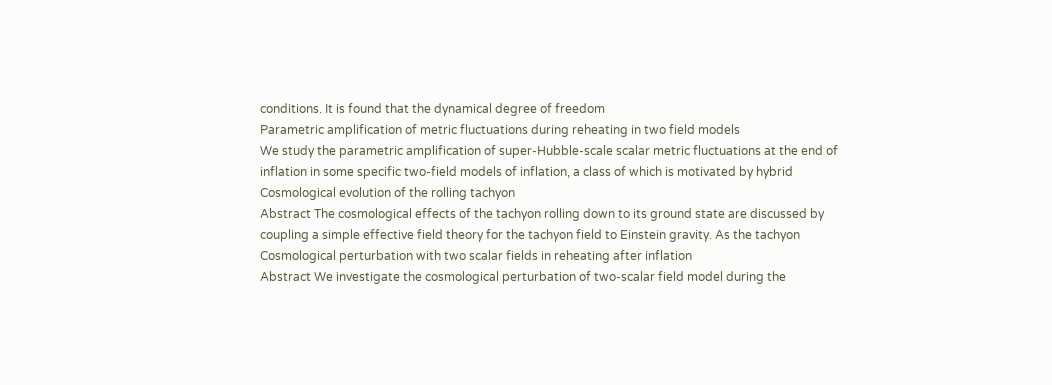conditions. It is found that the dynamical degree of freedom
Parametric amplification of metric fluctuations during reheating in two field models
We study the parametric amplification of super-Hubble-scale scalar metric fluctuations at the end of inflation in some specific two-field models of inflation, a class of which is motivated by hybrid
Cosmological evolution of the rolling tachyon
Abstract The cosmological effects of the tachyon rolling down to its ground state are discussed by coupling a simple effective field theory for the tachyon field to Einstein gravity. As the tachyon
Cosmological perturbation with two scalar fields in reheating after inflation
Abstract We investigate the cosmological perturbation of two-scalar field model during the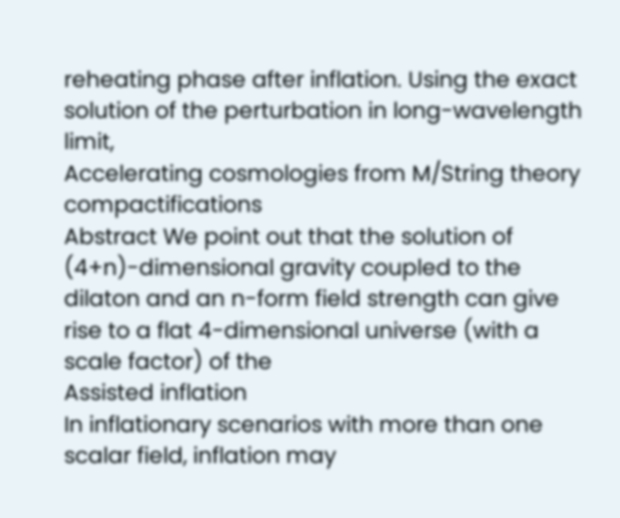reheating phase after inflation. Using the exact solution of the perturbation in long-wavelength limit,
Accelerating cosmologies from M/String theory compactifications
Abstract We point out that the solution of (4+n)-dimensional gravity coupled to the dilaton and an n-form field strength can give rise to a flat 4-dimensional universe (with a scale factor) of the
Assisted inflation
In inflationary scenarios with more than one scalar field, inflation may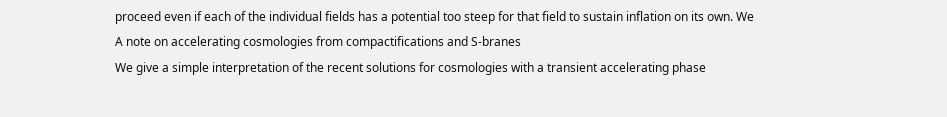proceed even if each of the individual fields has a potential too steep for that field to sustain inflation on its own. We
A note on accelerating cosmologies from compactifications and S-branes
We give a simple interpretation of the recent solutions for cosmologies with a transient accelerating phase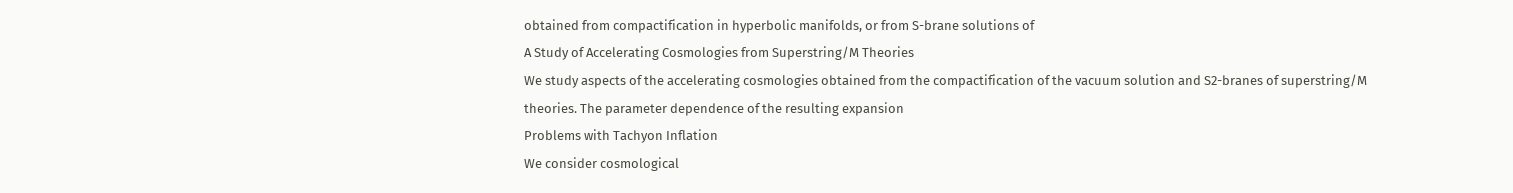obtained from compactification in hyperbolic manifolds, or from S-brane solutions of
A Study of Accelerating Cosmologies from Superstring/M Theories
We study aspects of the accelerating cosmologies obtained from the compactification of the vacuum solution and S2-branes of superstring/M theories. The parameter dependence of the resulting expansion
Problems with Tachyon Inflation
We consider cosmological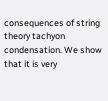consequences of string theory tachyon condensation. We show that it is very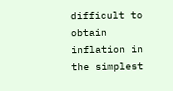difficult to obtain inflation in the simplest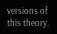versions of this theory.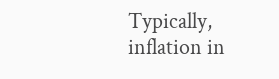Typically, inflation in